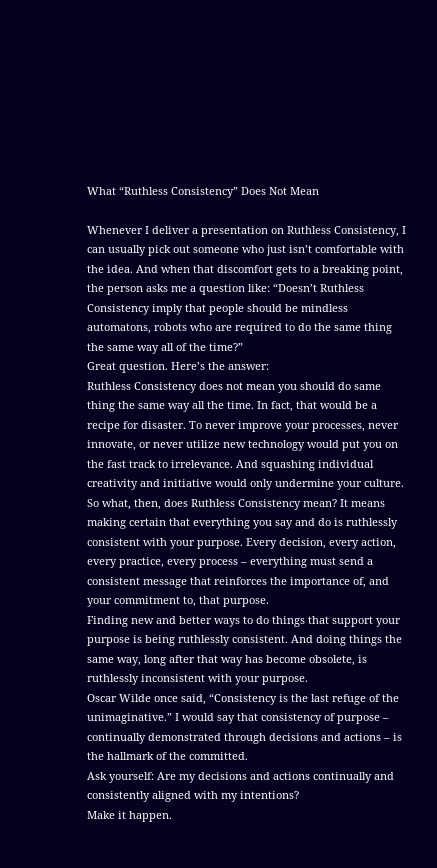What “Ruthless Consistency” Does Not Mean

Whenever I deliver a presentation on Ruthless Consistency, I can usually pick out someone who just isn’t comfortable with the idea. And when that discomfort gets to a breaking point, the person asks me a question like: “Doesn’t Ruthless Consistency imply that people should be mindless automatons, robots who are required to do the same thing the same way all of the time?”
Great question. Here’s the answer:
Ruthless Consistency does not mean you should do same thing the same way all the time. In fact, that would be a recipe for disaster. To never improve your processes, never innovate, or never utilize new technology would put you on the fast track to irrelevance. And squashing individual creativity and initiative would only undermine your culture.
So what, then, does Ruthless Consistency mean? It means making certain that everything you say and do is ruthlessly consistent with your purpose. Every decision, every action, every practice, every process – everything must send a consistent message that reinforces the importance of, and your commitment to, that purpose.
Finding new and better ways to do things that support your purpose is being ruthlessly consistent. And doing things the same way, long after that way has become obsolete, is ruthlessly inconsistent with your purpose.
Oscar Wilde once said, “Consistency is the last refuge of the unimaginative.” I would say that consistency of purpose – continually demonstrated through decisions and actions – is the hallmark of the committed.
Ask yourself: Are my decisions and actions continually and consistently aligned with my intentions?
Make it happen.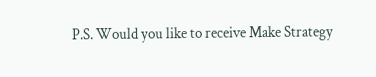P.S. Would you like to receive Make Strategy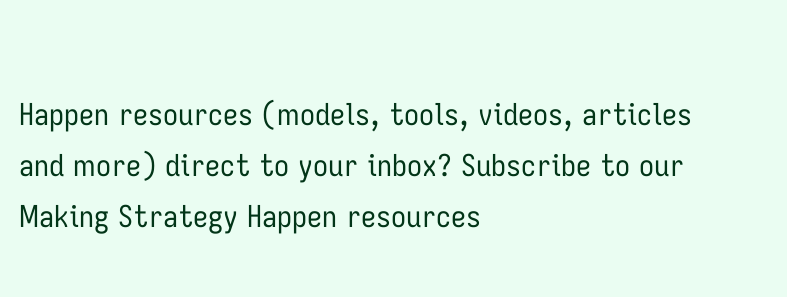Happen resources (models, tools, videos, articles and more) direct to your inbox? Subscribe to our Making Strategy Happen resources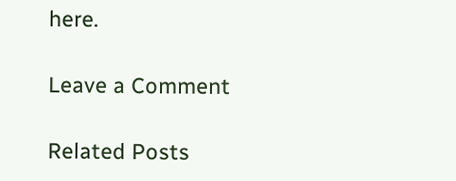here.

Leave a Comment

Related Posts